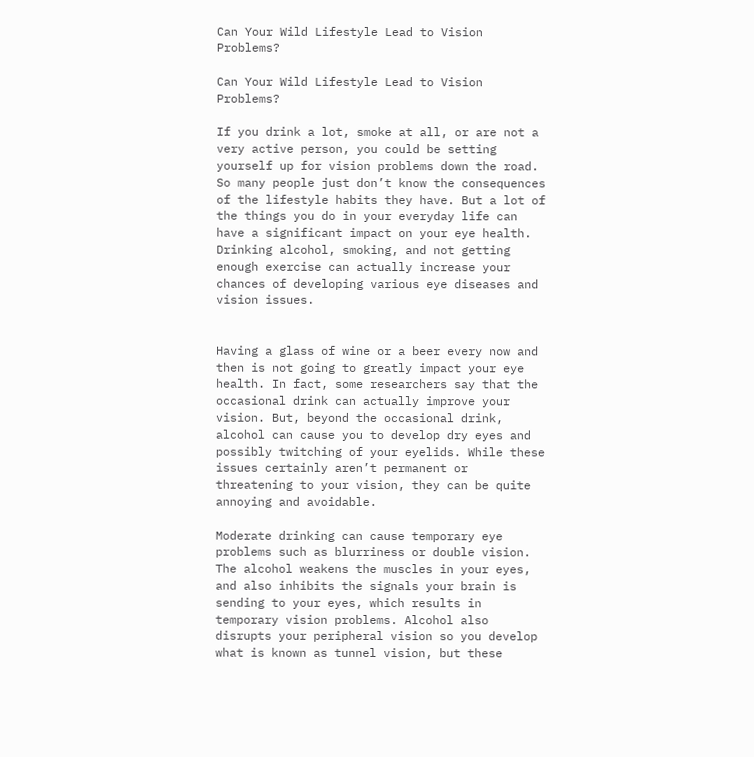Can Your Wild Lifestyle Lead to Vision Problems?

Can Your Wild Lifestyle Lead to Vision Problems?

If you drink a lot, smoke at all, or are not a very active person, you could be setting yourself up for vision problems down the road. So many people just don’t know the consequences of the lifestyle habits they have. But a lot of the things you do in your everyday life can have a significant impact on your eye health. Drinking alcohol, smoking, and not getting enough exercise can actually increase your chances of developing various eye diseases and vision issues.


Having a glass of wine or a beer every now and then is not going to greatly impact your eye health. In fact, some researchers say that the occasional drink can actually improve your vision. But, beyond the occasional drink, alcohol can cause you to develop dry eyes and possibly twitching of your eyelids. While these issues certainly aren’t permanent or threatening to your vision, they can be quite annoying and avoidable.

Moderate drinking can cause temporary eye problems such as blurriness or double vision. The alcohol weakens the muscles in your eyes, and also inhibits the signals your brain is sending to your eyes, which results in temporary vision problems. Alcohol also disrupts your peripheral vision so you develop what is known as tunnel vision, but these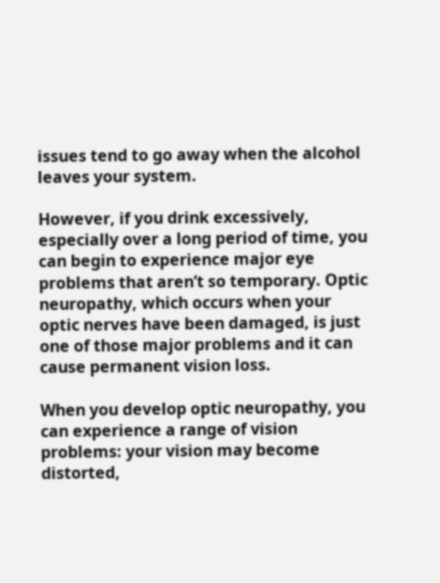issues tend to go away when the alcohol leaves your system.

However, if you drink excessively, especially over a long period of time, you can begin to experience major eye problems that aren’t so temporary. Optic neuropathy, which occurs when your optic nerves have been damaged, is just one of those major problems and it can cause permanent vision loss.

When you develop optic neuropathy, you can experience a range of vision problems: your vision may become distorted,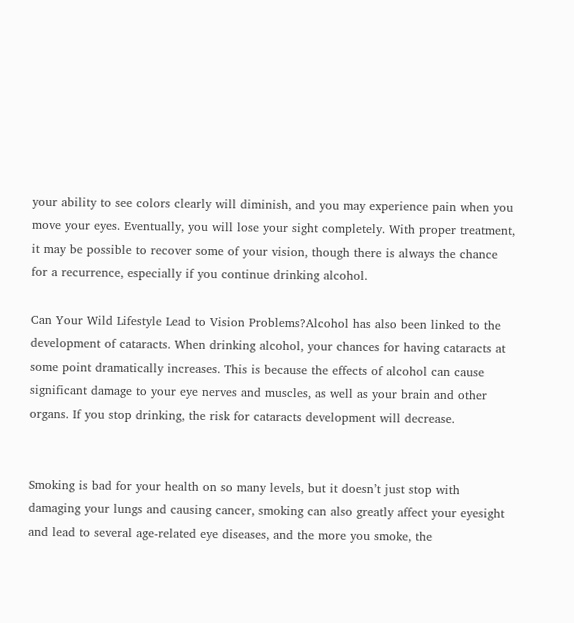your ability to see colors clearly will diminish, and you may experience pain when you move your eyes. Eventually, you will lose your sight completely. With proper treatment, it may be possible to recover some of your vision, though there is always the chance for a recurrence, especially if you continue drinking alcohol.

Can Your Wild Lifestyle Lead to Vision Problems?Alcohol has also been linked to the development of cataracts. When drinking alcohol, your chances for having cataracts at some point dramatically increases. This is because the effects of alcohol can cause significant damage to your eye nerves and muscles, as well as your brain and other organs. If you stop drinking, the risk for cataracts development will decrease.


Smoking is bad for your health on so many levels, but it doesn’t just stop with damaging your lungs and causing cancer, smoking can also greatly affect your eyesight and lead to several age-related eye diseases, and the more you smoke, the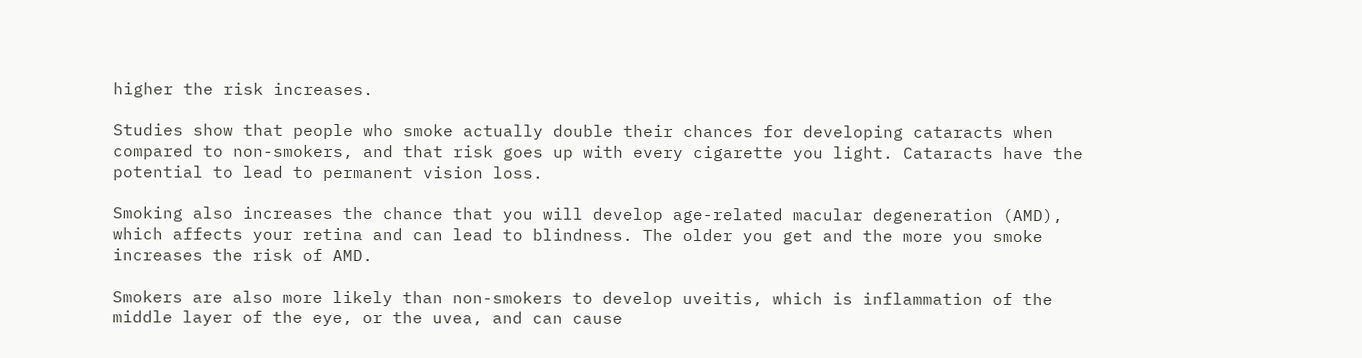higher the risk increases.

Studies show that people who smoke actually double their chances for developing cataracts when compared to non-smokers, and that risk goes up with every cigarette you light. Cataracts have the potential to lead to permanent vision loss.

Smoking also increases the chance that you will develop age-related macular degeneration (AMD), which affects your retina and can lead to blindness. The older you get and the more you smoke increases the risk of AMD.

Smokers are also more likely than non-smokers to develop uveitis, which is inflammation of the middle layer of the eye, or the uvea, and can cause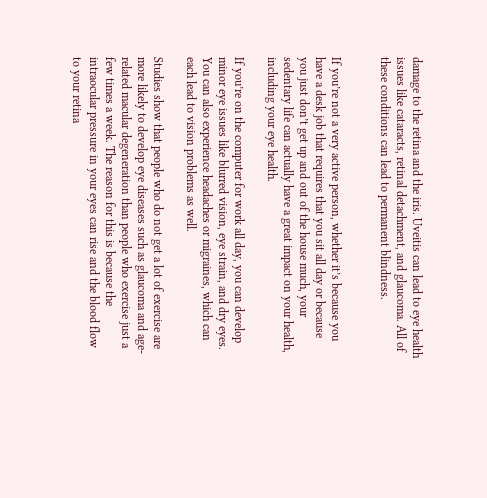damage to the retina and the iris. Uveitis can lead to eye health issues like cataracts, retinal detachment, and glaucoma. All of these conditions can lead to permanent blindness.


If you’re not a very active person, whether it’s because you have a desk job that requires that you sit all day or because you just don’t get up and out of the house much, your sedentary life can actually have a great impact on your health, including your eye health.

If you’re on the computer for work all day, you can develop minor eye issues like blurred vision, eye strain, and dry eyes. You can also experience headaches or migraines, which can each lead to vision problems as well.

Studies show that people who do not get a lot of exercise are more likely to develop eye diseases such as glaucoma and age-related macular degeneration than people who exercise just a few times a week. The reason for this is because the intraocular pressure in your eyes can rise and the blood flow to your retina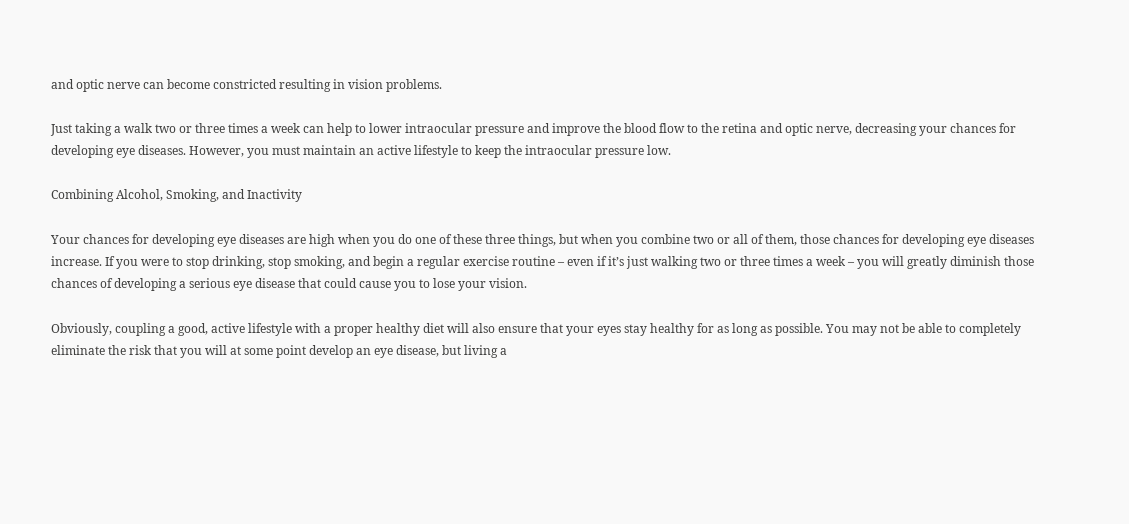and optic nerve can become constricted resulting in vision problems.

Just taking a walk two or three times a week can help to lower intraocular pressure and improve the blood flow to the retina and optic nerve, decreasing your chances for developing eye diseases. However, you must maintain an active lifestyle to keep the intraocular pressure low.

Combining Alcohol, Smoking, and Inactivity

Your chances for developing eye diseases are high when you do one of these three things, but when you combine two or all of them, those chances for developing eye diseases increase. If you were to stop drinking, stop smoking, and begin a regular exercise routine – even if it’s just walking two or three times a week – you will greatly diminish those chances of developing a serious eye disease that could cause you to lose your vision.

Obviously, coupling a good, active lifestyle with a proper healthy diet will also ensure that your eyes stay healthy for as long as possible. You may not be able to completely eliminate the risk that you will at some point develop an eye disease, but living a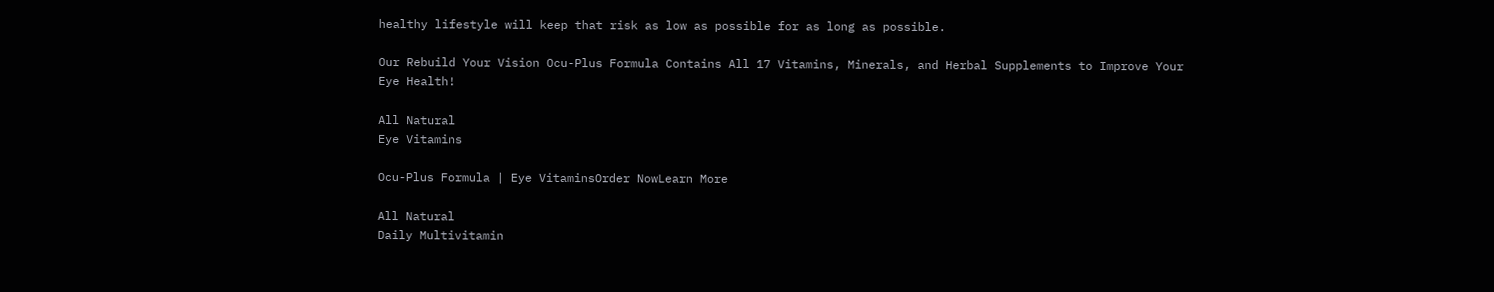healthy lifestyle will keep that risk as low as possible for as long as possible.

Our Rebuild Your Vision Ocu-Plus Formula Contains All 17 Vitamins, Minerals, and Herbal Supplements to Improve Your Eye Health!

All Natural
Eye Vitamins

Ocu-Plus Formula | Eye VitaminsOrder NowLearn More

All Natural
Daily Multivitamin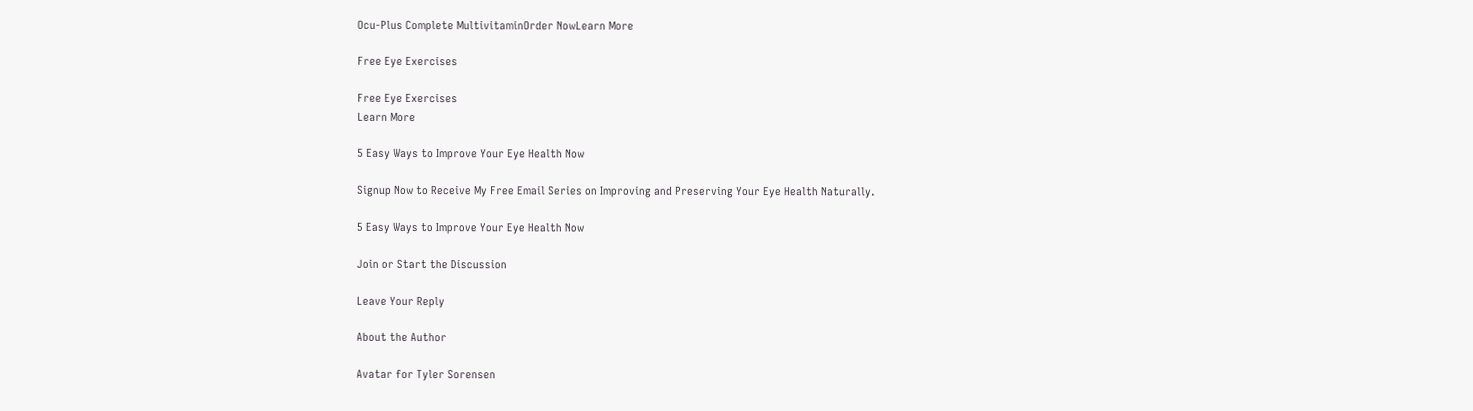Ocu-Plus Complete MultivitaminOrder NowLearn More

Free Eye Exercises

Free Eye Exercises
Learn More

5 Easy Ways to Improve Your Eye Health Now

Signup Now to Receive My Free Email Series on Improving and Preserving Your Eye Health Naturally.

5 Easy Ways to Improve Your Eye Health Now

Join or Start the Discussion

Leave Your Reply

About the Author

Avatar for Tyler Sorensen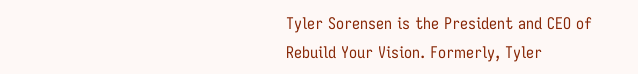Tyler Sorensen is the President and CEO of Rebuild Your Vision. Formerly, Tyler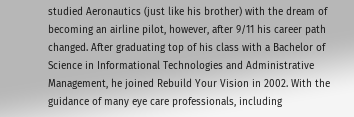studied Aeronautics (just like his brother) with the dream of becoming an airline pilot, however, after 9/11 his career path changed. After graduating top of his class with a Bachelor of Science in Informational Technologies and Administrative Management, he joined Rebuild Your Vision in 2002. With the guidance of many eye care professionals, including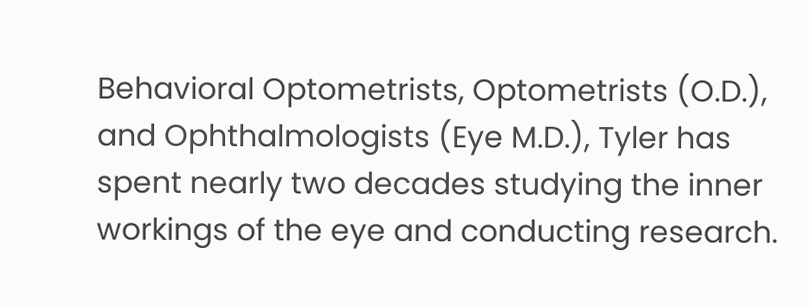Behavioral Optometrists, Optometrists (O.D.), and Ophthalmologists (Eye M.D.), Tyler has spent nearly two decades studying the inner workings of the eye and conducting research.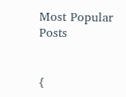Most Popular Posts


{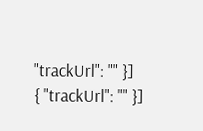"trackUrl": "" }]
{ "trackUrl": "" }]